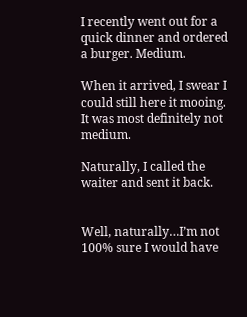I recently went out for a quick dinner and ordered a burger. Medium.

When it arrived, I swear I could still here it mooing. It was most definitely not medium.

Naturally, I called the waiter and sent it back.


Well, naturally…I’m not 100% sure I would have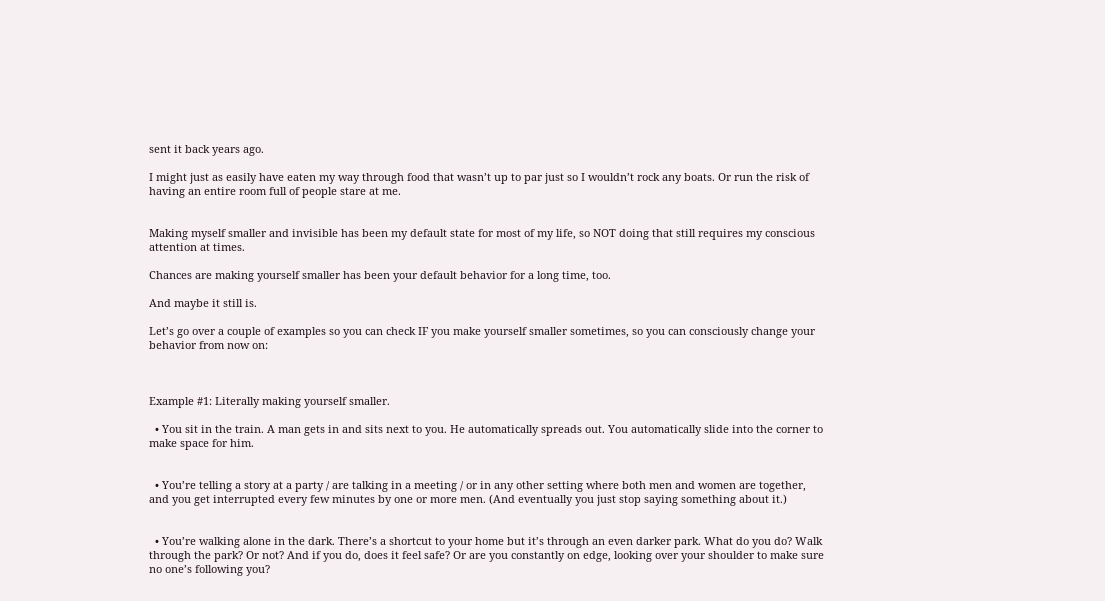sent it back years ago.

I might just as easily have eaten my way through food that wasn’t up to par just so I wouldn’t rock any boats. Or run the risk of having an entire room full of people stare at me.


Making myself smaller and invisible has been my default state for most of my life, so NOT doing that still requires my conscious attention at times.

Chances are making yourself smaller has been your default behavior for a long time, too.

And maybe it still is.

Let’s go over a couple of examples so you can check IF you make yourself smaller sometimes, so you can consciously change your behavior from now on:



Example #1: Literally making yourself smaller.

  • You sit in the train. A man gets in and sits next to you. He automatically spreads out. You automatically slide into the corner to make space for him.


  • You’re telling a story at a party / are talking in a meeting / or in any other setting where both men and women are together, and you get interrupted every few minutes by one or more men. (And eventually you just stop saying something about it.)


  • You’re walking alone in the dark. There’s a shortcut to your home but it’s through an even darker park. What do you do? Walk through the park? Or not? And if you do, does it feel safe? Or are you constantly on edge, looking over your shoulder to make sure no one’s following you?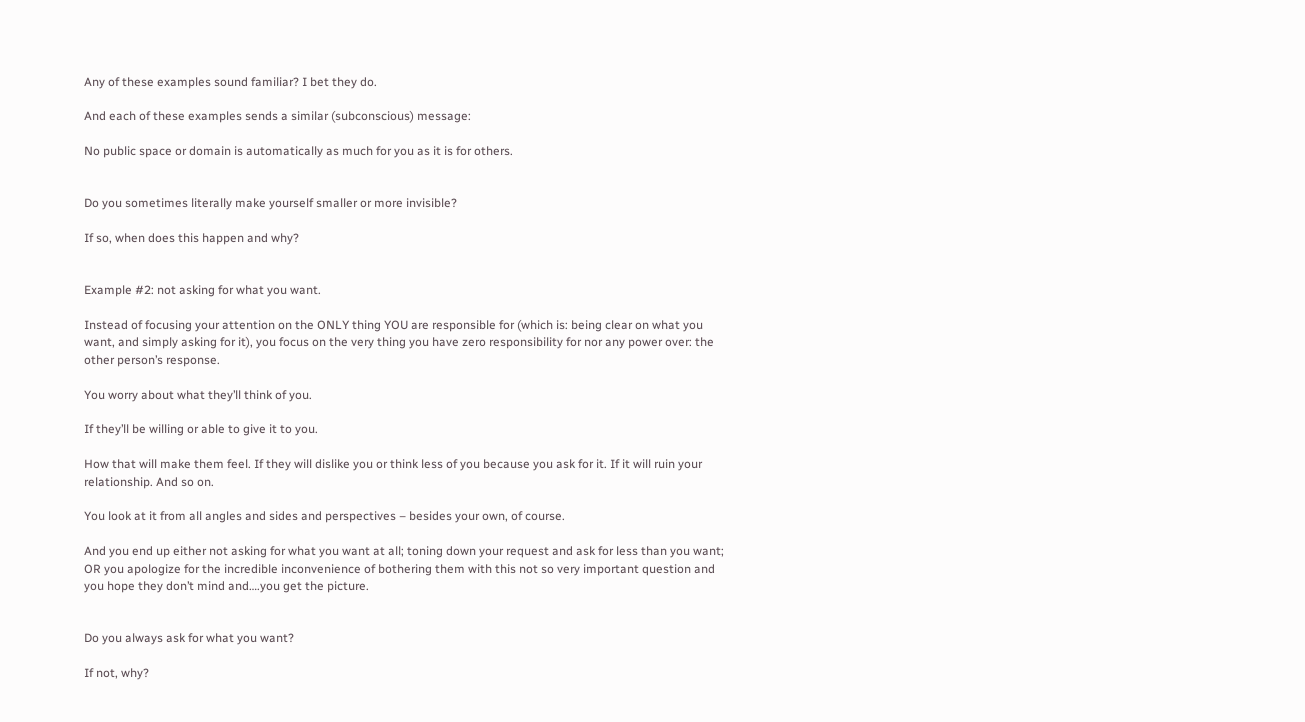Any of these examples sound familiar? I bet they do.

And each of these examples sends a similar (subconscious) message:

No public space or domain is automatically as much for you as it is for others.


Do you sometimes literally make yourself smaller or more invisible?

If so, when does this happen and why?


Example #2: not asking for what you want.

Instead of focusing your attention on the ONLY thing YOU are responsible for (which is: being clear on what you want, and simply asking for it), you focus on the very thing you have zero responsibility for nor any power over: the other person’s response.

You worry about what they’ll think of you.

If they’ll be willing or able to give it to you.

How that will make them feel. If they will dislike you or think less of you because you ask for it. If it will ruin your relationship. And so on.

You look at it from all angles and sides and perspectives – besides your own, of course.

And you end up either not asking for what you want at all; toning down your request and ask for less than you want; OR you apologize for the incredible inconvenience of bothering them with this not so very important question and you hope they don’t mind and….you get the picture.


Do you always ask for what you want?

If not, why?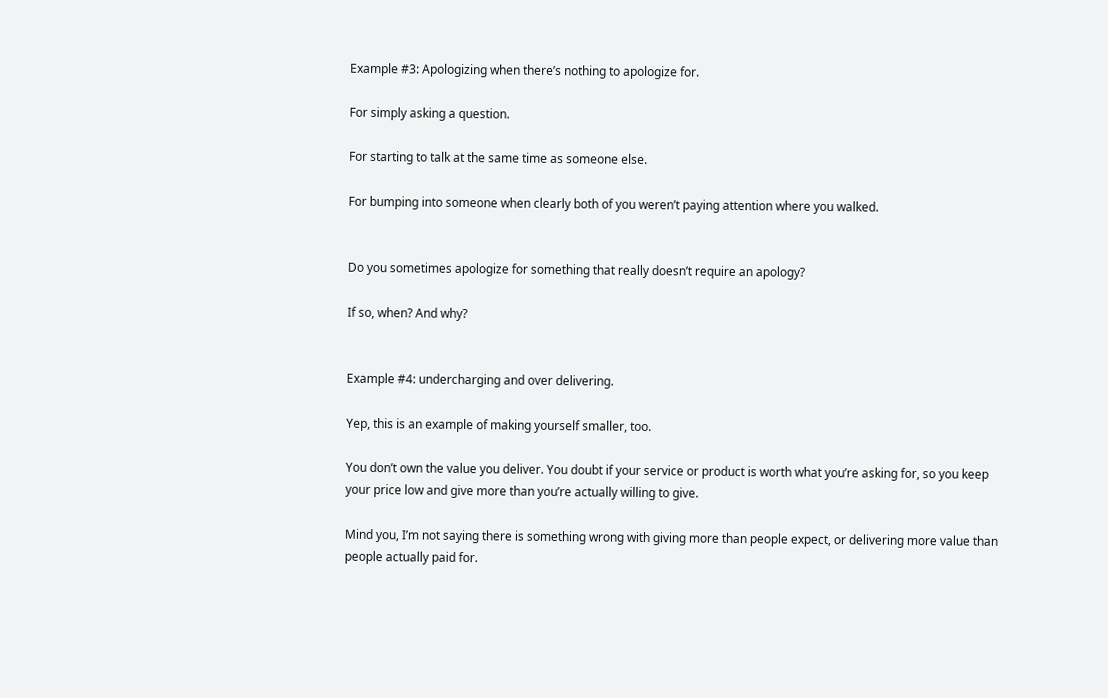Example #3: Apologizing when there’s nothing to apologize for.

For simply asking a question.

For starting to talk at the same time as someone else.

For bumping into someone when clearly both of you weren’t paying attention where you walked.


Do you sometimes apologize for something that really doesn’t require an apology?

If so, when? And why?


Example #4: undercharging and over delivering.

Yep, this is an example of making yourself smaller, too.

You don’t own the value you deliver. You doubt if your service or product is worth what you’re asking for, so you keep your price low and give more than you’re actually willing to give.

Mind you, I’m not saying there is something wrong with giving more than people expect, or delivering more value than people actually paid for.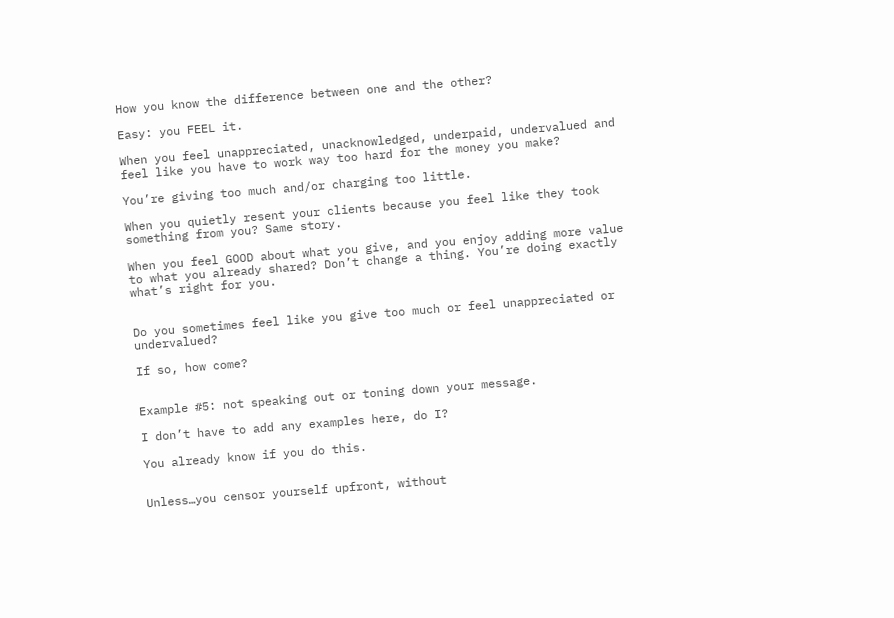How you know the difference between one and the other?

Easy: you FEEL it.

When you feel unappreciated, unacknowledged, underpaid, undervalued and feel like you have to work way too hard for the money you make?

You’re giving too much and/or charging too little.

When you quietly resent your clients because you feel like they took something from you? Same story.

When you feel GOOD about what you give, and you enjoy adding more value to what you already shared? Don’t change a thing. You’re doing exactly what’s right for you.


Do you sometimes feel like you give too much or feel unappreciated or undervalued?

If so, how come?


Example #5: not speaking out or toning down your message.

I don’t have to add any examples here, do I?

You already know if you do this.


Unless…you censor yourself upfront, without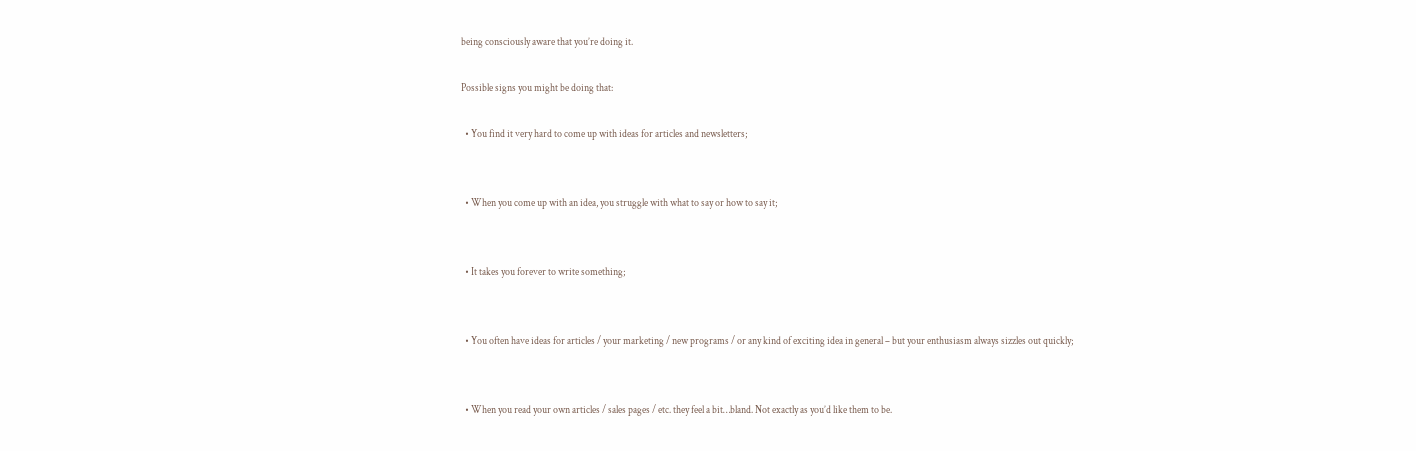being consciously aware that you’re doing it.

Possible signs you might be doing that:

  • You find it very hard to come up with ideas for articles and newsletters;


  • When you come up with an idea, you struggle with what to say or how to say it;


  • It takes you forever to write something;


  • You often have ideas for articles / your marketing / new programs / or any kind of exciting idea in general – but your enthusiasm always sizzles out quickly;


  • When you read your own articles / sales pages / etc. they feel a bit…bland. Not exactly as you’d like them to be.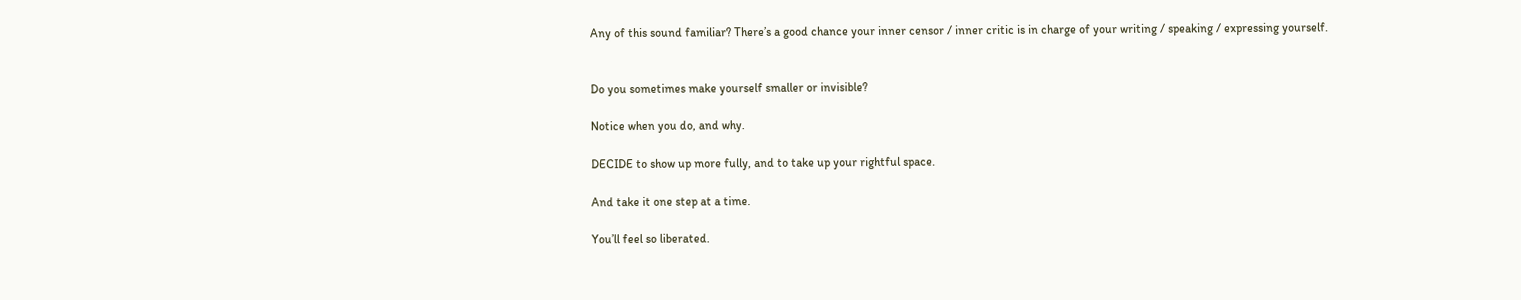Any of this sound familiar? There’s a good chance your inner censor / inner critic is in charge of your writing / speaking / expressing yourself.


Do you sometimes make yourself smaller or invisible?

Notice when you do, and why.

DECIDE to show up more fully, and to take up your rightful space.

And take it one step at a time.

You’ll feel so liberated.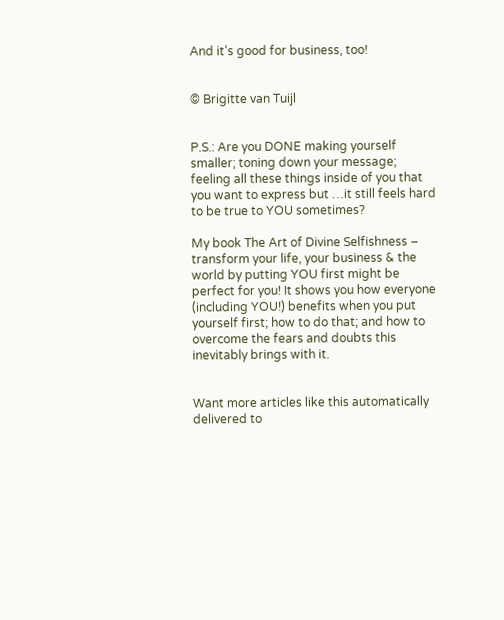And it’s good for business, too!


© Brigitte van Tuijl


P.S.: Are you DONE making yourself smaller; toning down your message; feeling all these things inside of you that you want to express but …it still feels hard to be true to YOU sometimes?

My book The Art of Divine Selfishness – transform your life, your business & the world by putting YOU first might be perfect for you! It shows you how everyone (including YOU!) benefits when you put yourself first; how to do that; and how to overcome the fears and doubts this inevitably brings with it.


Want more articles like this automatically delivered to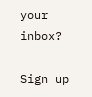your inbox?

Sign up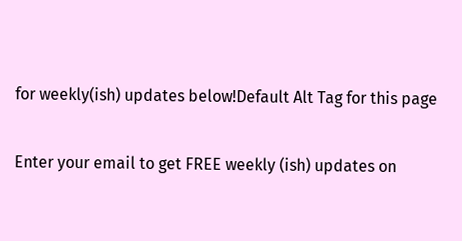for weekly(ish) updates below!Default Alt Tag for this page

Enter your email to get FREE weekly (ish) updates on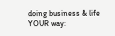doing business & life YOUR way: